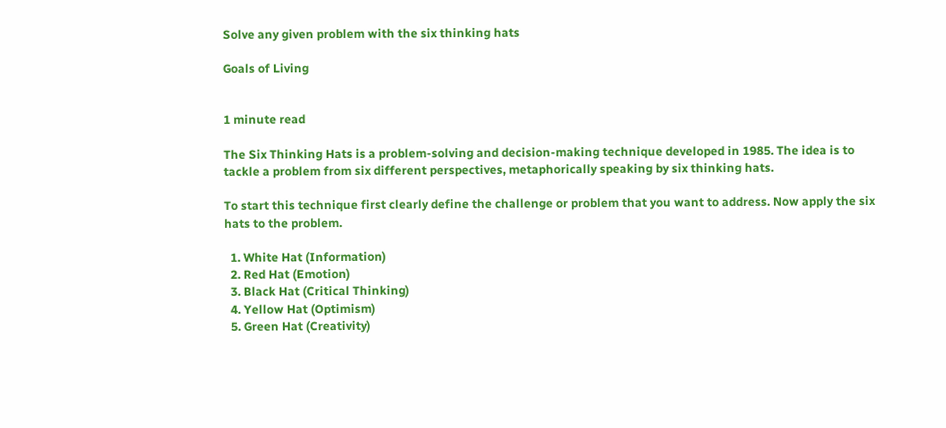Solve any given problem with the six thinking hats

Goals of Living


1 minute read

The Six Thinking Hats is a problem-solving and decision-making technique developed in 1985. The idea is to tackle a problem from six different perspectives, metaphorically speaking by six thinking hats.

To start this technique first clearly define the challenge or problem that you want to address. Now apply the six hats to the problem.

  1. White Hat (Information)
  2. Red Hat (Emotion)
  3. Black Hat (Critical Thinking)
  4. Yellow Hat (Optimism)
  5. Green Hat (Creativity)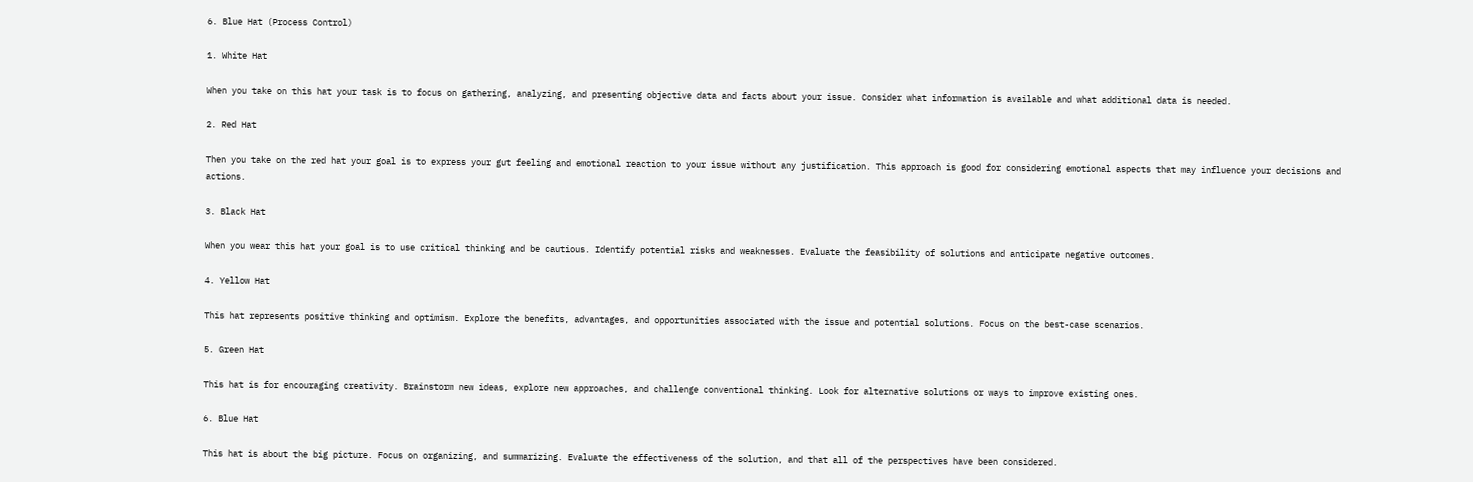6. Blue Hat (Process Control)

1. White Hat

When you take on this hat your task is to focus on gathering, analyzing, and presenting objective data and facts about your issue. Consider what information is available and what additional data is needed.

2. Red Hat

Then you take on the red hat your goal is to express your gut feeling and emotional reaction to your issue without any justification. This approach is good for considering emotional aspects that may influence your decisions and actions.

3. Black Hat

When you wear this hat your goal is to use critical thinking and be cautious. Identify potential risks and weaknesses. Evaluate the feasibility of solutions and anticipate negative outcomes.

4. Yellow Hat

This hat represents positive thinking and optimism. Explore the benefits, advantages, and opportunities associated with the issue and potential solutions. Focus on the best-case scenarios.

5. Green Hat

This hat is for encouraging creativity. Brainstorm new ideas, explore new approaches, and challenge conventional thinking. Look for alternative solutions or ways to improve existing ones.

6. Blue Hat

This hat is about the big picture. Focus on organizing, and summarizing. Evaluate the effectiveness of the solution, and that all of the perspectives have been considered.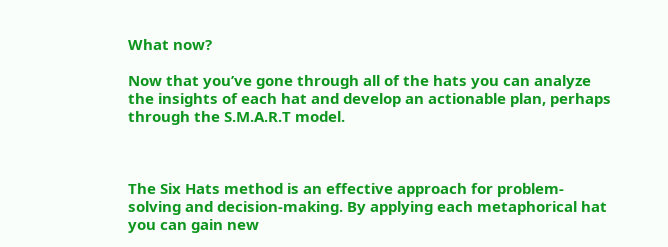What now?

Now that you’ve gone through all of the hats you can analyze the insights of each hat and develop an actionable plan, perhaps through the S.M.A.R.T model.



The Six Hats method is an effective approach for problem-solving and decision-making. By applying each metaphorical hat you can gain new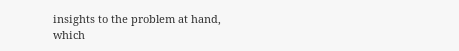insights to the problem at hand, which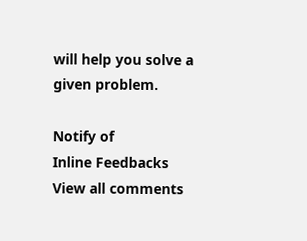will help you solve a given problem.

Notify of
Inline Feedbacks
View all comments